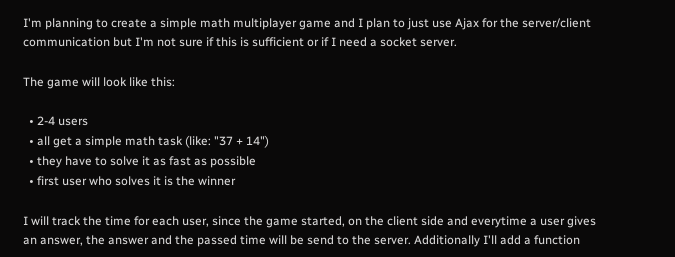I'm planning to create a simple math multiplayer game and I plan to just use Ajax for the server/client communication but I'm not sure if this is sufficient or if I need a socket server.

The game will look like this:

  • 2-4 users
  • all get a simple math task (like: "37 + 14")
  • they have to solve it as fast as possible
  • first user who solves it is the winner

I will track the time for each user, since the game started, on the client side and everytime a user gives an answer, the answer and the passed time will be send to the server. Additionally I'll add a function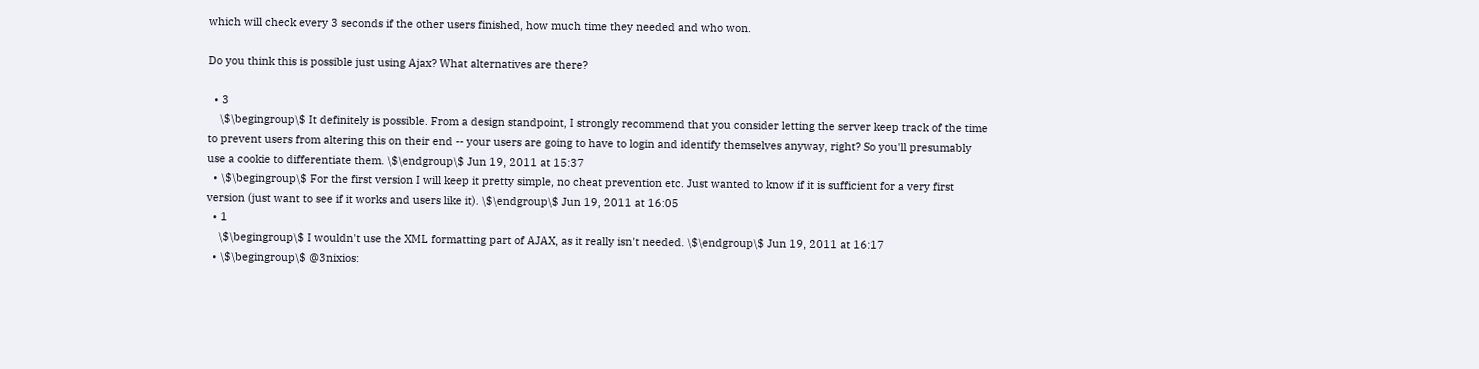which will check every 3 seconds if the other users finished, how much time they needed and who won.

Do you think this is possible just using Ajax? What alternatives are there?

  • 3
    \$\begingroup\$ It definitely is possible. From a design standpoint, I strongly recommend that you consider letting the server keep track of the time to prevent users from altering this on their end -- your users are going to have to login and identify themselves anyway, right? So you'll presumably use a cookie to differentiate them. \$\endgroup\$ Jun 19, 2011 at 15:37
  • \$\begingroup\$ For the first version I will keep it pretty simple, no cheat prevention etc. Just wanted to know if it is sufficient for a very first version (just want to see if it works and users like it). \$\endgroup\$ Jun 19, 2011 at 16:05
  • 1
    \$\begingroup\$ I wouldn't use the XML formatting part of AJAX, as it really isn't needed. \$\endgroup\$ Jun 19, 2011 at 16:17
  • \$\begingroup\$ @3nixios: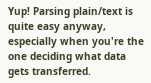Yup! Parsing plain/text is quite easy anyway, especially when you're the one deciding what data gets transferred.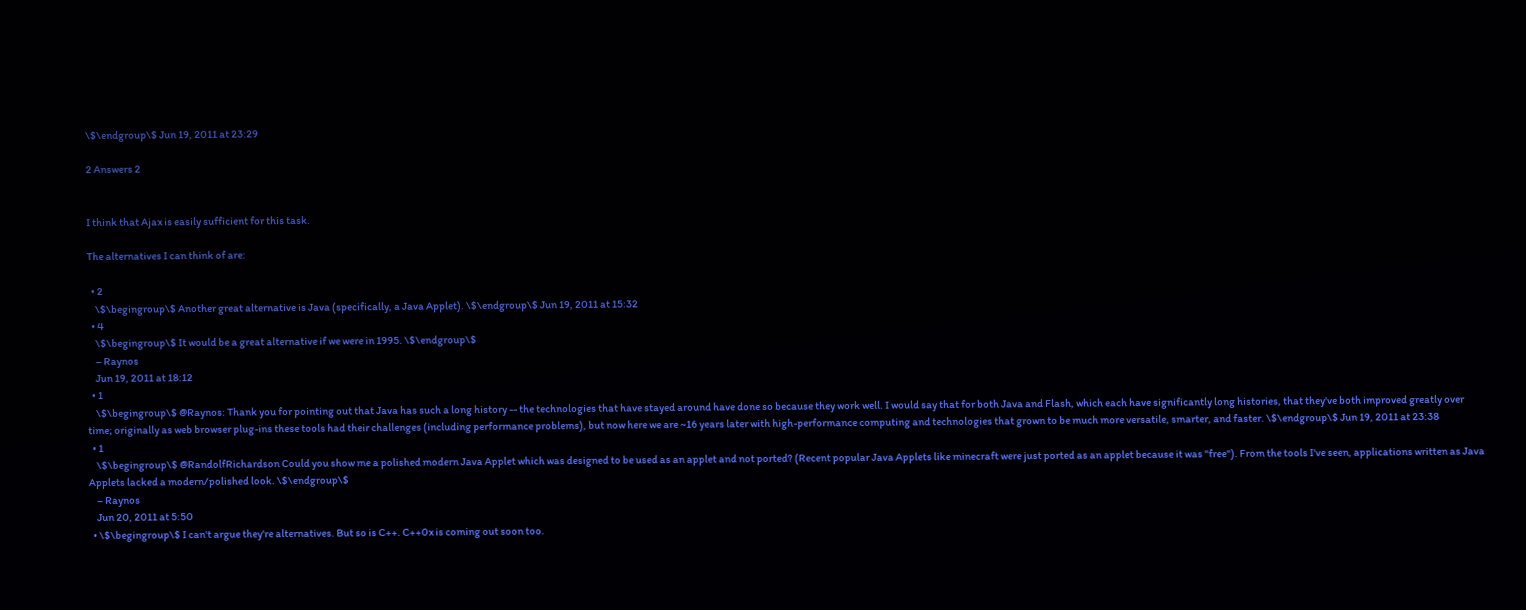\$\endgroup\$ Jun 19, 2011 at 23:29

2 Answers 2


I think that Ajax is easily sufficient for this task.

The alternatives I can think of are:

  • 2
    \$\begingroup\$ Another great alternative is Java (specifically, a Java Applet). \$\endgroup\$ Jun 19, 2011 at 15:32
  • 4
    \$\begingroup\$ It would be a great alternative if we were in 1995. \$\endgroup\$
    – Raynos
    Jun 19, 2011 at 18:12
  • 1
    \$\begingroup\$ @Raynos: Thank you for pointing out that Java has such a long history -- the technologies that have stayed around have done so because they work well. I would say that for both Java and Flash, which each have significantly long histories, that they've both improved greatly over time; originally as web browser plug-ins these tools had their challenges (including performance problems), but now here we are ~16 years later with high-performance computing and technologies that grown to be much more versatile, smarter, and faster. \$\endgroup\$ Jun 19, 2011 at 23:38
  • 1
    \$\begingroup\$ @RandolfRichardson Could you show me a polished modern Java Applet which was designed to be used as an applet and not ported? (Recent popular Java Applets like minecraft were just ported as an applet because it was "free"). From the tools I've seen, applications written as Java Applets lacked a modern/polished look. \$\endgroup\$
    – Raynos
    Jun 20, 2011 at 5:50
  • \$\begingroup\$ I can't argue they're alternatives. But so is C++. C++0x is coming out soon too.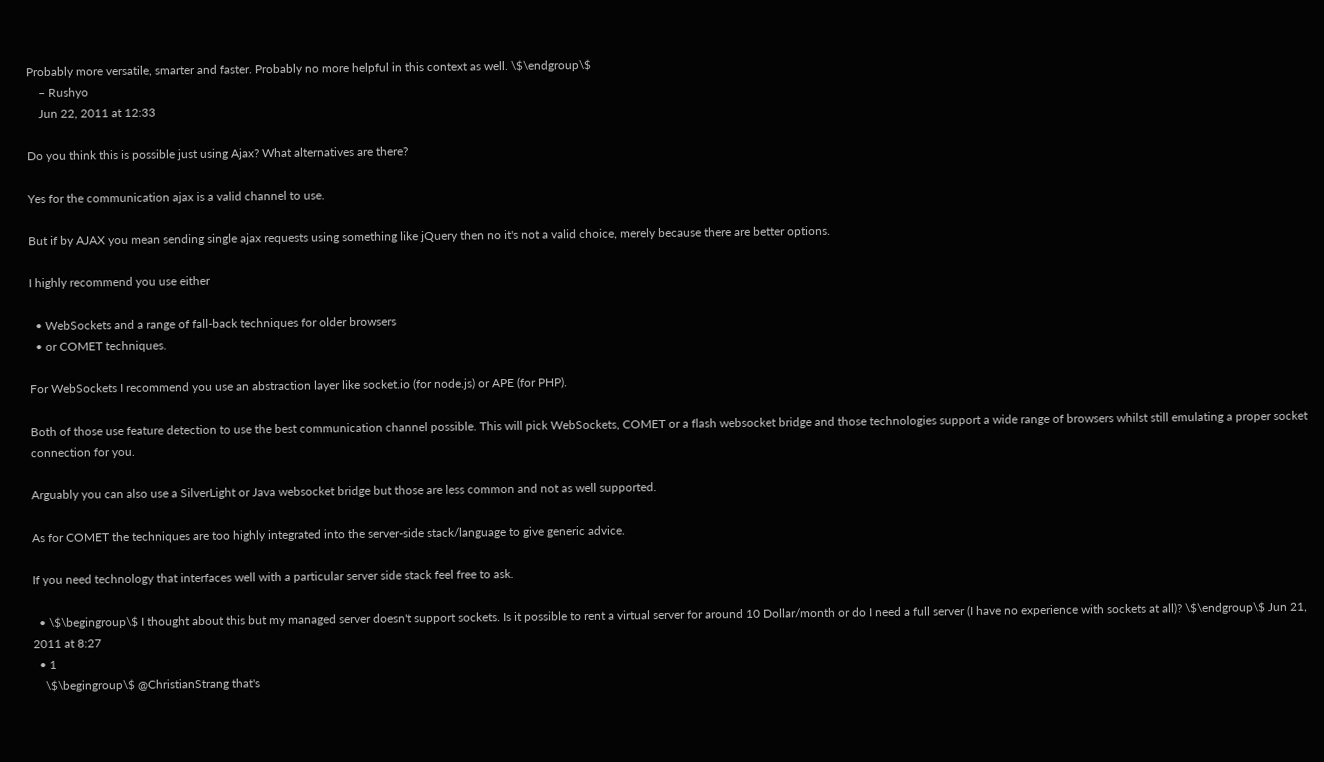Probably more versatile, smarter and faster. Probably no more helpful in this context as well. \$\endgroup\$
    – Rushyo
    Jun 22, 2011 at 12:33

Do you think this is possible just using Ajax? What alternatives are there?

Yes for the communication ajax is a valid channel to use.

But if by AJAX you mean sending single ajax requests using something like jQuery then no it's not a valid choice, merely because there are better options.

I highly recommend you use either

  • WebSockets and a range of fall-back techniques for older browsers
  • or COMET techniques.

For WebSockets I recommend you use an abstraction layer like socket.io (for node.js) or APE (for PHP).

Both of those use feature detection to use the best communication channel possible. This will pick WebSockets, COMET or a flash websocket bridge and those technologies support a wide range of browsers whilst still emulating a proper socket connection for you.

Arguably you can also use a SilverLight or Java websocket bridge but those are less common and not as well supported.

As for COMET the techniques are too highly integrated into the server-side stack/language to give generic advice.

If you need technology that interfaces well with a particular server side stack feel free to ask.

  • \$\begingroup\$ I thought about this but my managed server doesn't support sockets. Is it possible to rent a virtual server for around 10 Dollar/month or do I need a full server (I have no experience with sockets at all)? \$\endgroup\$ Jun 21, 2011 at 8:27
  • 1
    \$\begingroup\$ @ChristianStrang that's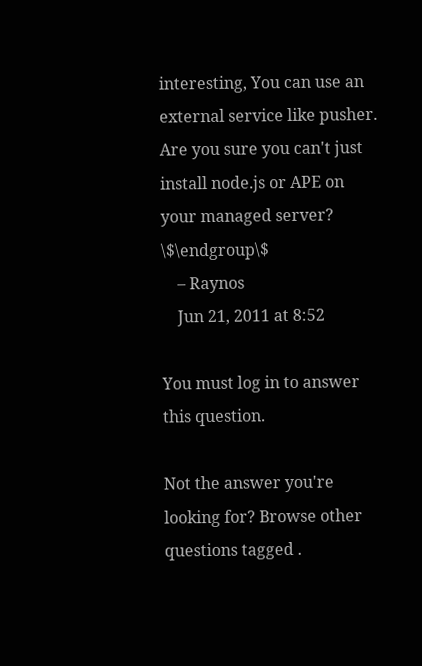interesting, You can use an external service like pusher. Are you sure you can't just install node.js or APE on your managed server? \$\endgroup\$
    – Raynos
    Jun 21, 2011 at 8:52

You must log in to answer this question.

Not the answer you're looking for? Browse other questions tagged .